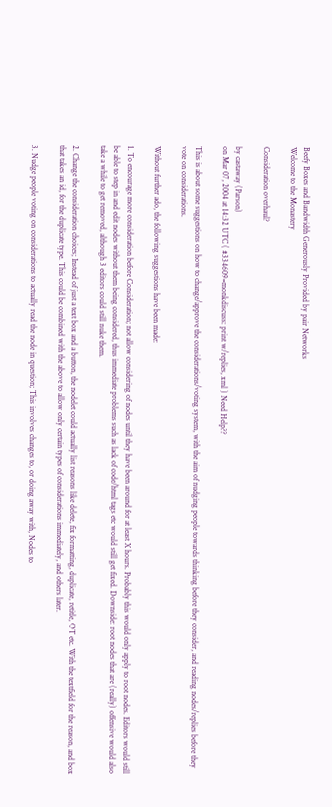Beefy Boxes and Bandwidth Generously Provided by pair Networks
Welcome to the Monastery

Consideration overhaul?

by castaway (Parson)
on Mar 07, 2004 at 14:32 UTC ( #334609=monkdiscuss: print w/replies, xml ) Need Help??

This is about some suggestions on how to change/approve the considerations/voting system, with the aim of nudging people towards thinking before they consider, and reading nodes/replies before they vote on considerations.

Without further ado, the following suggestions have been made:

1. To encourage more consideration before Consideration; not allow considering of nodes until they have been around for at least X hours. Probably this would only apply to root nodes. Editors would still be able to step in and edit nodes without them being considered, thus immediate problems such as lack of code/html tags etc would still get fixed. Downside: root nodes that are (really) offensive would also take a while to get removed, although 3 editors could still nuke them.

2. Change the consideration choices; Instead of just a text box and a button, the nodelet could actually list reasons like delete, fix formatting, duplicate, retitle, OT etc. With the textfield for the reason, and box that takes an id, for the duplicate type. This could be combined with the above to allow only certain types of considerations immediately, and others later.

3. Nudge people voting on considerations to actually read the node in question; This involves changes to, or doing away with, Nodes to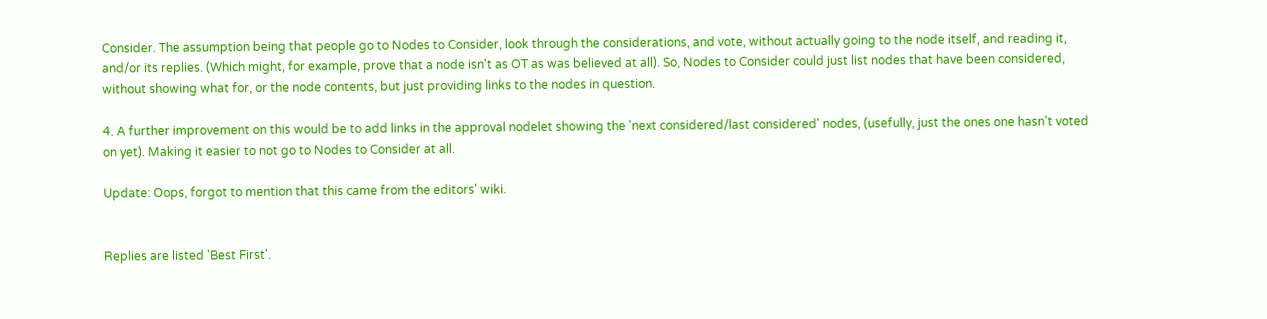Consider. The assumption being that people go to Nodes to Consider, look through the considerations, and vote, without actually going to the node itself, and reading it, and/or its replies. (Which might, for example, prove that a node isn't as OT as was believed at all). So, Nodes to Consider could just list nodes that have been considered, without showing what for, or the node contents, but just providing links to the nodes in question.

4. A further improvement on this would be to add links in the approval nodelet showing the 'next considered/last considered' nodes, (usefully, just the ones one hasn't voted on yet). Making it easier to not go to Nodes to Consider at all.

Update: Oops, forgot to mention that this came from the editors' wiki.


Replies are listed 'Best First'.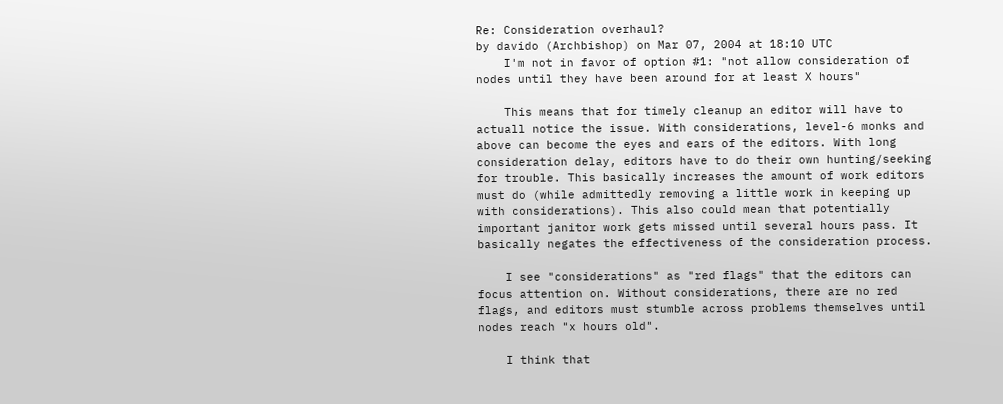Re: Consideration overhaul?
by davido (Archbishop) on Mar 07, 2004 at 18:10 UTC
    I'm not in favor of option #1: "not allow consideration of nodes until they have been around for at least X hours"

    This means that for timely cleanup an editor will have to actuall notice the issue. With considerations, level-6 monks and above can become the eyes and ears of the editors. With long consideration delay, editors have to do their own hunting/seeking for trouble. This basically increases the amount of work editors must do (while admittedly removing a little work in keeping up with considerations). This also could mean that potentially important janitor work gets missed until several hours pass. It basically negates the effectiveness of the consideration process.

    I see "considerations" as "red flags" that the editors can focus attention on. Without considerations, there are no red flags, and editors must stumble across problems themselves until nodes reach "x hours old".

    I think that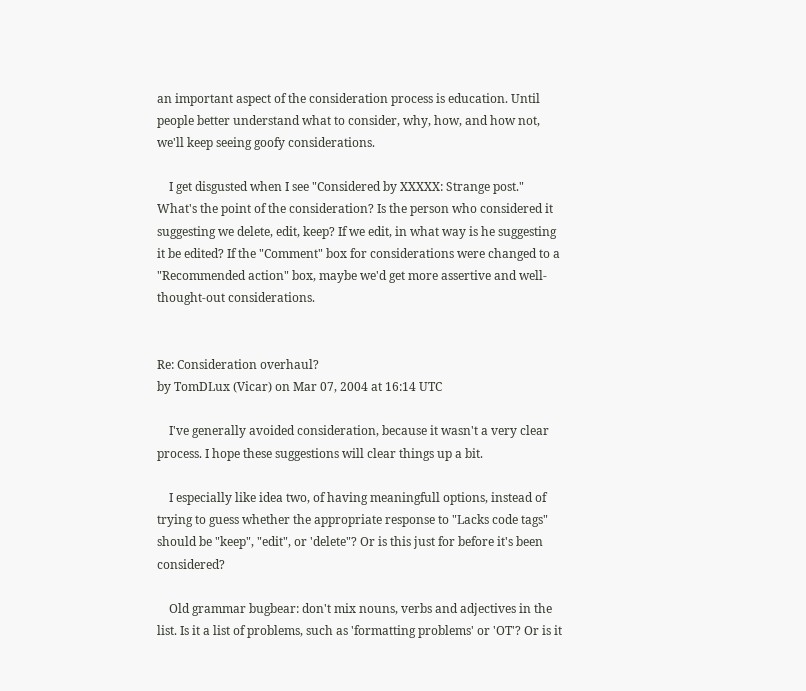an important aspect of the consideration process is education. Until people better understand what to consider, why, how, and how not, we'll keep seeing goofy considerations.

    I get disgusted when I see "Considered by XXXXX: Strange post." What's the point of the consideration? Is the person who considered it suggesting we delete, edit, keep? If we edit, in what way is he suggesting it be edited? If the "Comment" box for considerations were changed to a "Recommended action" box, maybe we'd get more assertive and well-thought-out considerations.


Re: Consideration overhaul?
by TomDLux (Vicar) on Mar 07, 2004 at 16:14 UTC

    I've generally avoided consideration, because it wasn't a very clear process. I hope these suggestions will clear things up a bit.

    I especially like idea two, of having meaningfull options, instead of trying to guess whether the appropriate response to "Lacks code tags" should be "keep", "edit", or 'delete"? Or is this just for before it's been considered?

    Old grammar bugbear: don't mix nouns, verbs and adjectives in the list. Is it a list of problems, such as 'formatting problems' or 'OT'? Or is it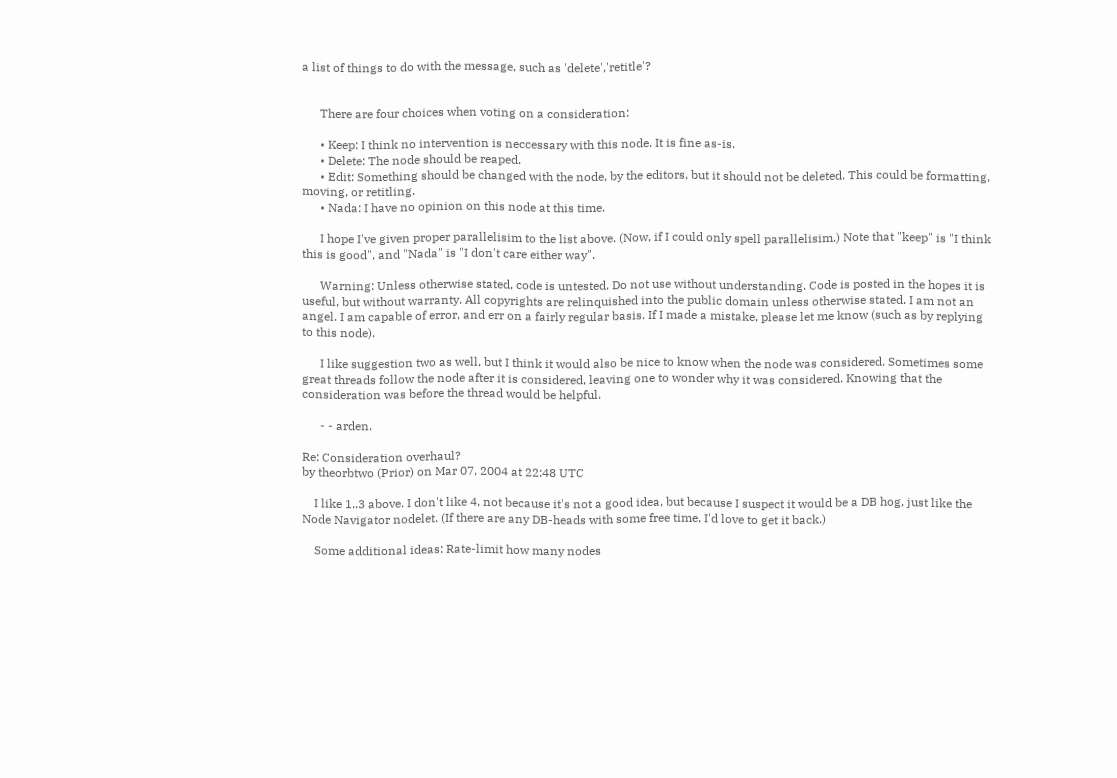a list of things to do with the message, such as 'delete','retitle'?


      There are four choices when voting on a consideration:

      • Keep: I think no intervention is neccessary with this node. It is fine as-is.
      • Delete: The node should be reaped.
      • Edit: Something should be changed with the node, by the editors, but it should not be deleted. This could be formatting, moving, or retitling.
      • Nada: I have no opinion on this node at this time.

      I hope I've given proper parallelisim to the list above. (Now, if I could only spell parallelisim.) Note that "keep" is "I think this is good", and "Nada" is "I don't care either way".

      Warning: Unless otherwise stated, code is untested. Do not use without understanding. Code is posted in the hopes it is useful, but without warranty. All copyrights are relinquished into the public domain unless otherwise stated. I am not an angel. I am capable of error, and err on a fairly regular basis. If I made a mistake, please let me know (such as by replying to this node).

      I like suggestion two as well, but I think it would also be nice to know when the node was considered. Sometimes some great threads follow the node after it is considered, leaving one to wonder why it was considered. Knowing that the consideration was before the thread would be helpful.

      - - arden.

Re: Consideration overhaul?
by theorbtwo (Prior) on Mar 07, 2004 at 22:48 UTC

    I like 1..3 above. I don't like 4, not because it's not a good idea, but because I suspect it would be a DB hog, just like the Node Navigator nodelet. (If there are any DB-heads with some free time, I'd love to get it back.)

    Some additional ideas: Rate-limit how many nodes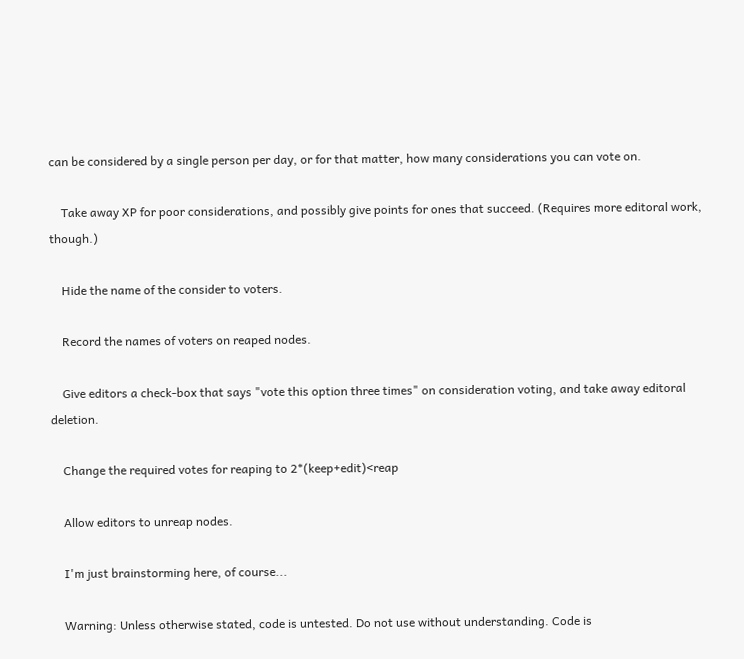can be considered by a single person per day, or for that matter, how many considerations you can vote on.

    Take away XP for poor considerations, and possibly give points for ones that succeed. (Requires more editoral work, though.)

    Hide the name of the consider to voters.

    Record the names of voters on reaped nodes.

    Give editors a check-box that says "vote this option three times" on consideration voting, and take away editoral deletion.

    Change the required votes for reaping to 2*(keep+edit)<reap

    Allow editors to unreap nodes.

    I'm just brainstorming here, of course...

    Warning: Unless otherwise stated, code is untested. Do not use without understanding. Code is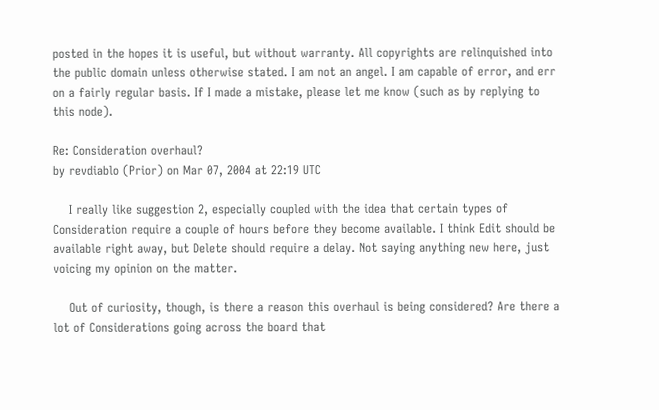posted in the hopes it is useful, but without warranty. All copyrights are relinquished into the public domain unless otherwise stated. I am not an angel. I am capable of error, and err on a fairly regular basis. If I made a mistake, please let me know (such as by replying to this node).

Re: Consideration overhaul?
by revdiablo (Prior) on Mar 07, 2004 at 22:19 UTC

    I really like suggestion 2, especially coupled with the idea that certain types of Consideration require a couple of hours before they become available. I think Edit should be available right away, but Delete should require a delay. Not saying anything new here, just voicing my opinion on the matter.

    Out of curiosity, though, is there a reason this overhaul is being considered? Are there a lot of Considerations going across the board that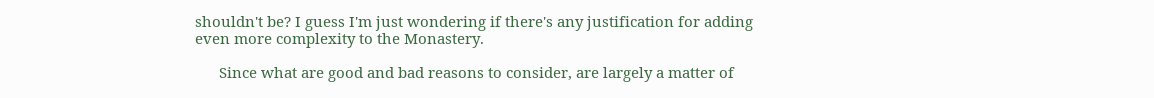shouldn't be? I guess I'm just wondering if there's any justification for adding even more complexity to the Monastery.

      Since what are good and bad reasons to consider, are largely a matter of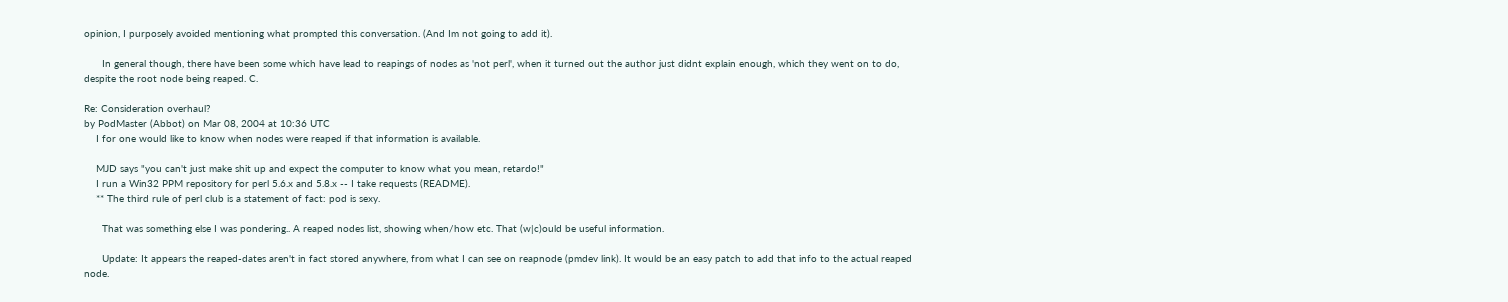opinion, I purposely avoided mentioning what prompted this conversation. (And Im not going to add it).

      In general though, there have been some which have lead to reapings of nodes as 'not perl', when it turned out the author just didnt explain enough, which they went on to do, despite the root node being reaped. C.

Re: Consideration overhaul?
by PodMaster (Abbot) on Mar 08, 2004 at 10:36 UTC
    I for one would like to know when nodes were reaped if that information is available.

    MJD says "you can't just make shit up and expect the computer to know what you mean, retardo!"
    I run a Win32 PPM repository for perl 5.6.x and 5.8.x -- I take requests (README).
    ** The third rule of perl club is a statement of fact: pod is sexy.

      That was something else I was pondering.. A reaped nodes list, showing when/how etc. That (w|c)ould be useful information.

      Update: It appears the reaped-dates aren't in fact stored anywhere, from what I can see on reapnode (pmdev link). It would be an easy patch to add that info to the actual reaped node.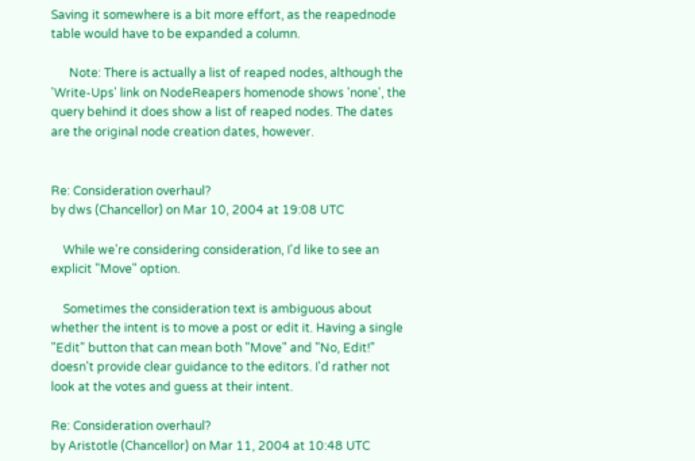Saving it somewhere is a bit more effort, as the reapednode table would have to be expanded a column.

      Note: There is actually a list of reaped nodes, although the 'Write-Ups' link on NodeReapers homenode shows 'none', the query behind it does show a list of reaped nodes. The dates are the original node creation dates, however.


Re: Consideration overhaul?
by dws (Chancellor) on Mar 10, 2004 at 19:08 UTC

    While we're considering consideration, I'd like to see an explicit "Move" option.

    Sometimes the consideration text is ambiguous about whether the intent is to move a post or edit it. Having a single "Edit" button that can mean both "Move" and "No, Edit!" doesn't provide clear guidance to the editors. I'd rather not look at the votes and guess at their intent.

Re: Consideration overhaul?
by Aristotle (Chancellor) on Mar 11, 2004 at 10:48 UTC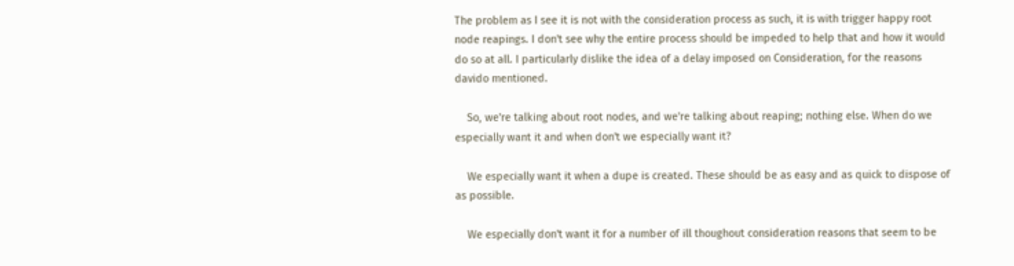The problem as I see it is not with the consideration process as such, it is with trigger happy root node reapings. I don't see why the entire process should be impeded to help that and how it would do so at all. I particularly dislike the idea of a delay imposed on Consideration, for the reasons davido mentioned.

    So, we're talking about root nodes, and we're talking about reaping; nothing else. When do we especially want it and when don't we especially want it?

    We especially want it when a dupe is created. These should be as easy and as quick to dispose of as possible.

    We especially don't want it for a number of ill thoughout consideration reasons that seem to be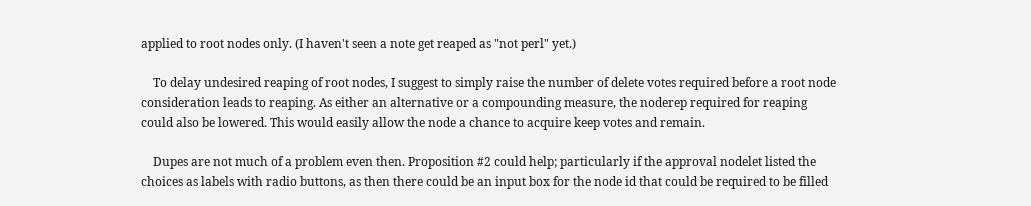applied to root nodes only. (I haven't seen a note get reaped as "not perl" yet.)

    To delay undesired reaping of root nodes, I suggest to simply raise the number of delete votes required before a root node consideration leads to reaping. As either an alternative or a compounding measure, the noderep required for reaping could also be lowered. This would easily allow the node a chance to acquire keep votes and remain.

    Dupes are not much of a problem even then. Proposition #2 could help; particularly if the approval nodelet listed the choices as labels with radio buttons, as then there could be an input box for the node id that could be required to be filled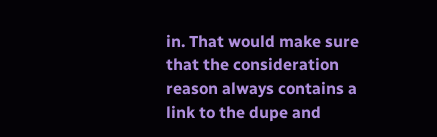in. That would make sure that the consideration reason always contains a link to the dupe and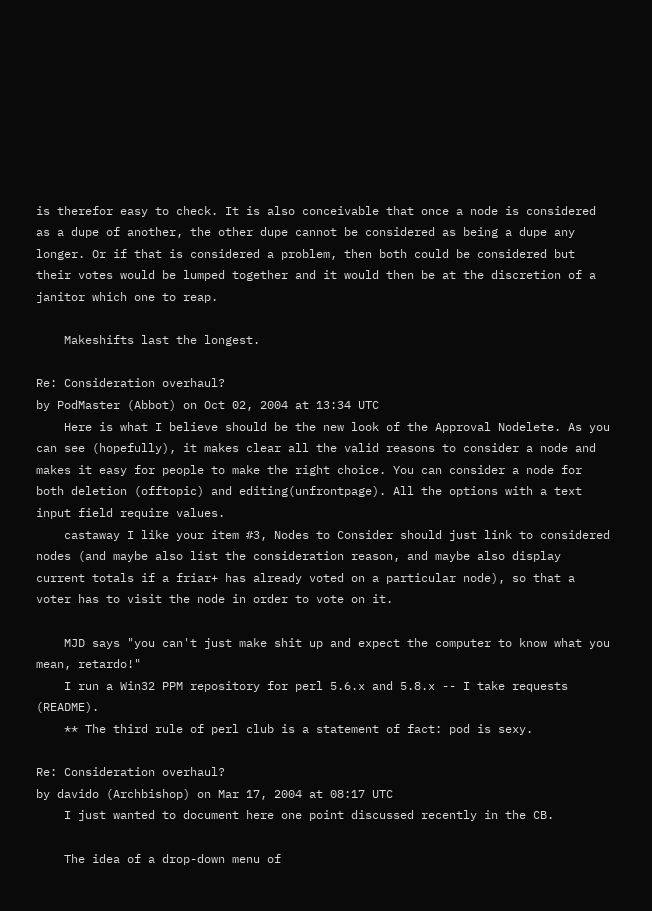is therefor easy to check. It is also conceivable that once a node is considered as a dupe of another, the other dupe cannot be considered as being a dupe any longer. Or if that is considered a problem, then both could be considered but their votes would be lumped together and it would then be at the discretion of a janitor which one to reap.

    Makeshifts last the longest.

Re: Consideration overhaul?
by PodMaster (Abbot) on Oct 02, 2004 at 13:34 UTC
    Here is what I believe should be the new look of the Approval Nodelete. As you can see (hopefully), it makes clear all the valid reasons to consider a node and makes it easy for people to make the right choice. You can consider a node for both deletion (offtopic) and editing(unfrontpage). All the options with a text input field require values.
    castaway I like your item #3, Nodes to Consider should just link to considered nodes (and maybe also list the consideration reason, and maybe also display current totals if a friar+ has already voted on a particular node), so that a voter has to visit the node in order to vote on it.

    MJD says "you can't just make shit up and expect the computer to know what you mean, retardo!"
    I run a Win32 PPM repository for perl 5.6.x and 5.8.x -- I take requests (README).
    ** The third rule of perl club is a statement of fact: pod is sexy.

Re: Consideration overhaul?
by davido (Archbishop) on Mar 17, 2004 at 08:17 UTC
    I just wanted to document here one point discussed recently in the CB.

    The idea of a drop-down menu of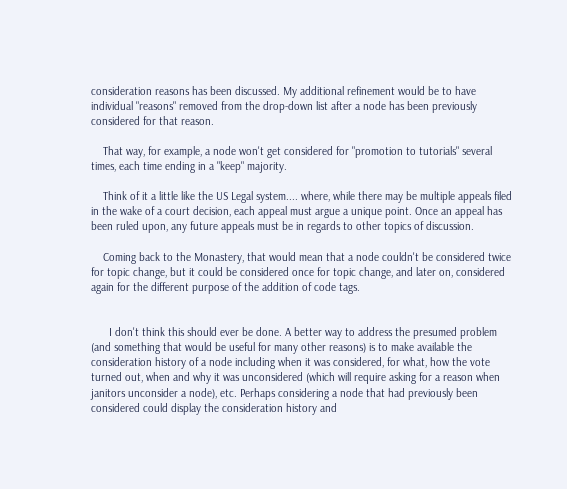consideration reasons has been discussed. My additional refinement would be to have individual "reasons" removed from the drop-down list after a node has been previously considered for that reason.

    That way, for example, a node won't get considered for "promotion to tutorials" several times, each time ending in a "keep" majority.

    Think of it a little like the US Legal system.... where, while there may be multiple appeals filed in the wake of a court decision, each appeal must argue a unique point. Once an appeal has been ruled upon, any future appeals must be in regards to other topics of discussion.

    Coming back to the Monastery, that would mean that a node couldn't be considered twice for topic change, but it could be considered once for topic change, and later on, considered again for the different purpose of the addition of code tags.


      I don't think this should ever be done. A better way to address the presumed problem (and something that would be useful for many other reasons) is to make available the consideration history of a node including when it was considered, for what, how the vote turned out, when and why it was unconsidered (which will require asking for a reason when janitors unconsider a node), etc. Perhaps considering a node that had previously been considered could display the consideration history and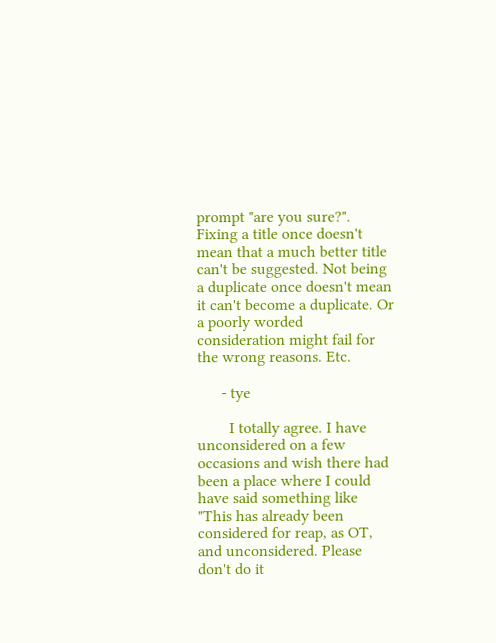prompt "are you sure?". Fixing a title once doesn't mean that a much better title can't be suggested. Not being a duplicate once doesn't mean it can't become a duplicate. Or a poorly worded consideration might fail for the wrong reasons. Etc.

      - tye

        I totally agree. I have unconsidered on a few occasions and wish there had been a place where I could have said something like "This has already been considered for reap, as OT, and unconsidered. Please don't do it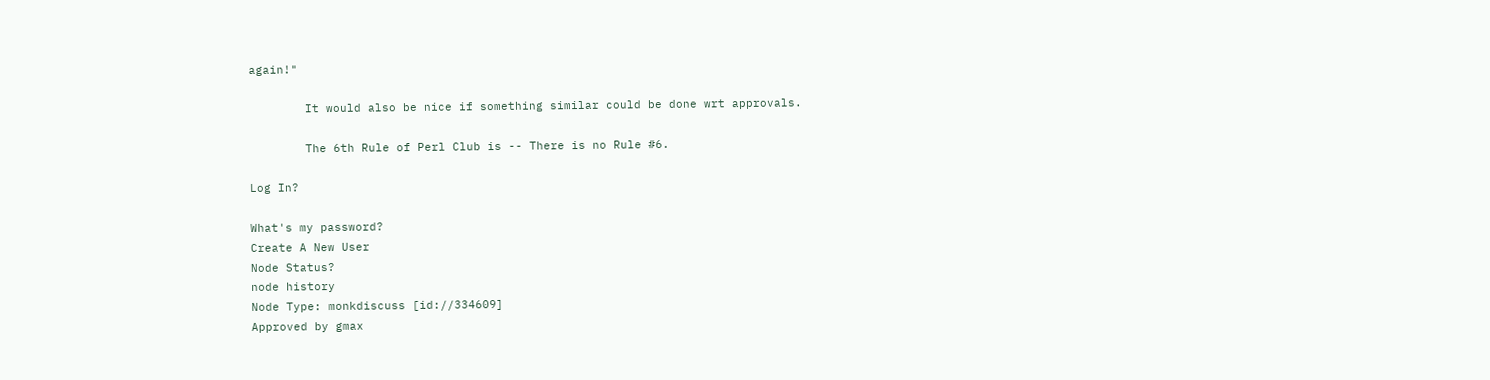again!"

        It would also be nice if something similar could be done wrt approvals.

        The 6th Rule of Perl Club is -- There is no Rule #6.

Log In?

What's my password?
Create A New User
Node Status?
node history
Node Type: monkdiscuss [id://334609]
Approved by gmax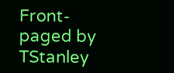Front-paged by TStanley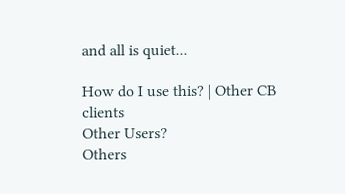and all is quiet...

How do I use this? | Other CB clients
Other Users?
Others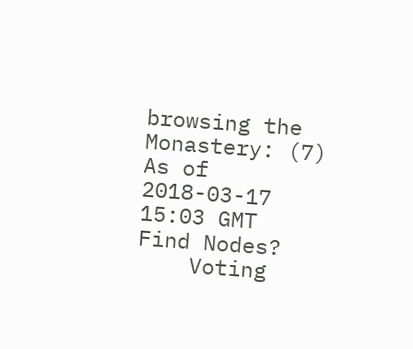browsing the Monastery: (7)
As of 2018-03-17 15:03 GMT
Find Nodes?
    Voting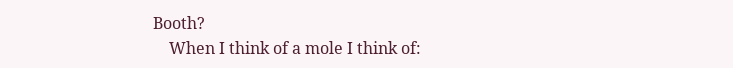Booth?
    When I think of a mole I think of: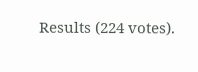Results (224 votes).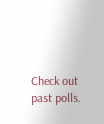Check out past polls.